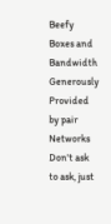Beefy Boxes and Bandwidth Generously Provided by pair Networks
Don't ask to ask, just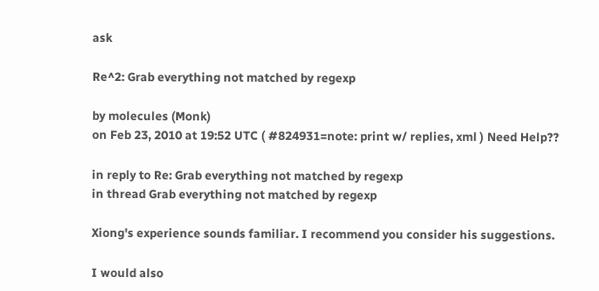ask

Re^2: Grab everything not matched by regexp

by molecules (Monk)
on Feb 23, 2010 at 19:52 UTC ( #824931=note: print w/ replies, xml ) Need Help??

in reply to Re: Grab everything not matched by regexp
in thread Grab everything not matched by regexp

Xiong's experience sounds familiar. I recommend you consider his suggestions.

I would also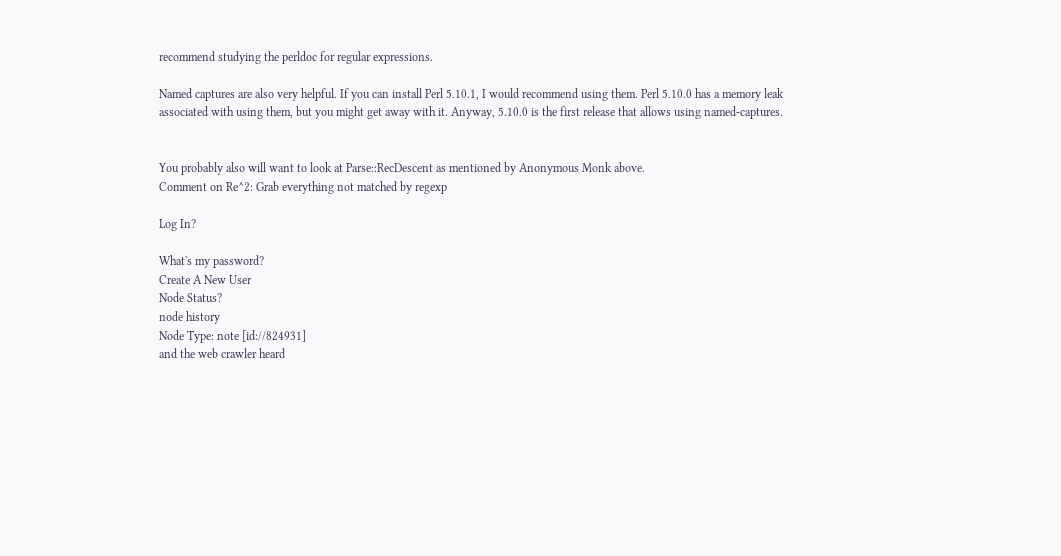recommend studying the perldoc for regular expressions.

Named captures are also very helpful. If you can install Perl 5.10.1, I would recommend using them. Perl 5.10.0 has a memory leak associated with using them, but you might get away with it. Anyway, 5.10.0 is the first release that allows using named-captures.


You probably also will want to look at Parse::RecDescent as mentioned by Anonymous Monk above.
Comment on Re^2: Grab everything not matched by regexp

Log In?

What's my password?
Create A New User
Node Status?
node history
Node Type: note [id://824931]
and the web crawler heard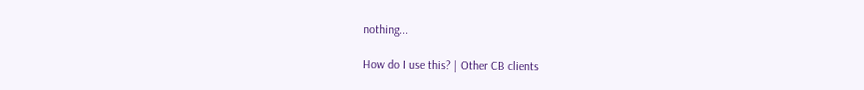nothing...

How do I use this? | Other CB clients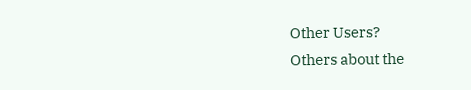Other Users?
Others about the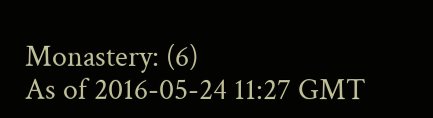Monastery: (6)
As of 2016-05-24 11:27 GMT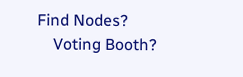Find Nodes?
    Voting Booth?